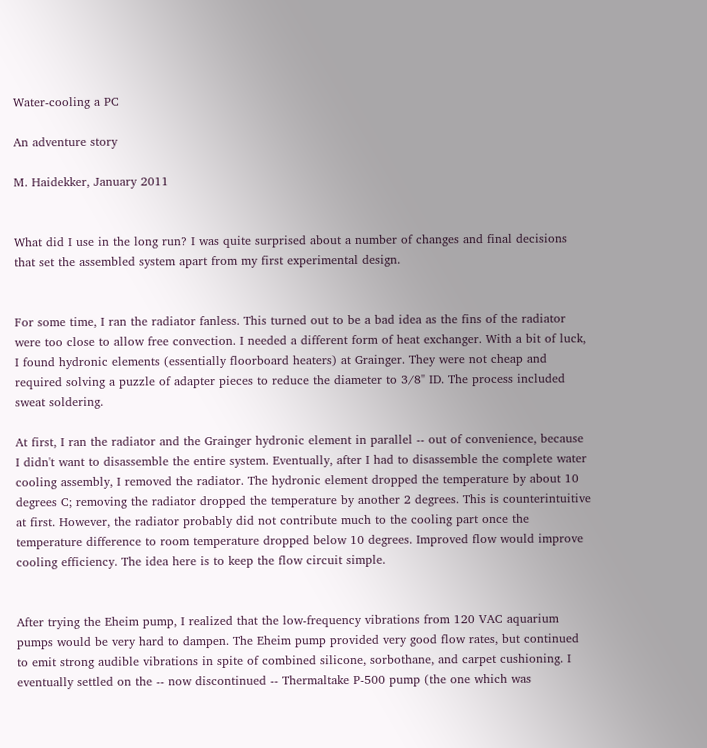Water-cooling a PC

An adventure story

M. Haidekker, January 2011


What did I use in the long run? I was quite surprised about a number of changes and final decisions that set the assembled system apart from my first experimental design.


For some time, I ran the radiator fanless. This turned out to be a bad idea as the fins of the radiator were too close to allow free convection. I needed a different form of heat exchanger. With a bit of luck, I found hydronic elements (essentially floorboard heaters) at Grainger. They were not cheap and required solving a puzzle of adapter pieces to reduce the diameter to 3/8" ID. The process included sweat soldering.

At first, I ran the radiator and the Grainger hydronic element in parallel -- out of convenience, because I didn't want to disassemble the entire system. Eventually, after I had to disassemble the complete water cooling assembly, I removed the radiator. The hydronic element dropped the temperature by about 10 degrees C; removing the radiator dropped the temperature by another 2 degrees. This is counterintuitive at first. However, the radiator probably did not contribute much to the cooling part once the temperature difference to room temperature dropped below 10 degrees. Improved flow would improve cooling efficiency. The idea here is to keep the flow circuit simple.


After trying the Eheim pump, I realized that the low-frequency vibrations from 120 VAC aquarium pumps would be very hard to dampen. The Eheim pump provided very good flow rates, but continued to emit strong audible vibrations in spite of combined silicone, sorbothane, and carpet cushioning. I eventually settled on the -- now discontinued -- Thermaltake P-500 pump (the one which was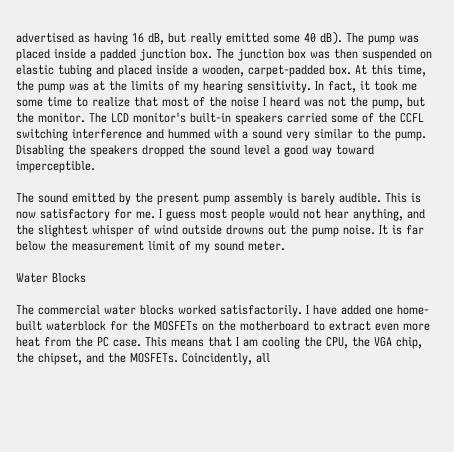advertised as having 16 dB, but really emitted some 40 dB). The pump was placed inside a padded junction box. The junction box was then suspended on elastic tubing and placed inside a wooden, carpet-padded box. At this time, the pump was at the limits of my hearing sensitivity. In fact, it took me some time to realize that most of the noise I heard was not the pump, but the monitor. The LCD monitor's built-in speakers carried some of the CCFL switching interference and hummed with a sound very similar to the pump. Disabling the speakers dropped the sound level a good way toward imperceptible.

The sound emitted by the present pump assembly is barely audible. This is now satisfactory for me. I guess most people would not hear anything, and the slightest whisper of wind outside drowns out the pump noise. It is far below the measurement limit of my sound meter.

Water Blocks

The commercial water blocks worked satisfactorily. I have added one home-built waterblock for the MOSFETs on the motherboard to extract even more heat from the PC case. This means that I am cooling the CPU, the VGA chip, the chipset, and the MOSFETs. Coincidently, all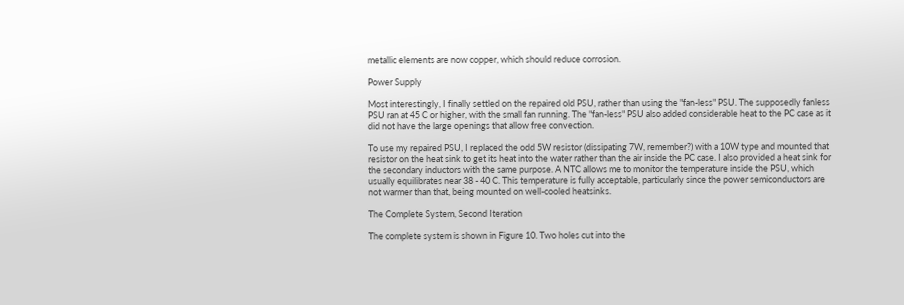metallic elements are now copper, which should reduce corrosion.

Power Supply

Most interestingly, I finally settled on the repaired old PSU, rather than using the "fan-less" PSU. The supposedly fanless PSU ran at 45 C or higher, with the small fan running. The "fan-less" PSU also added considerable heat to the PC case as it did not have the large openings that allow free convection.

To use my repaired PSU, I replaced the odd 5W resistor (dissipating 7W, remember?) with a 10W type and mounted that resistor on the heat sink to get its heat into the water rather than the air inside the PC case. I also provided a heat sink for the secondary inductors with the same purpose. A NTC allows me to monitor the temperature inside the PSU, which usually equilibrates near 38 - 40 C. This temperature is fully acceptable, particularly since the power semiconductors are not warmer than that, being mounted on well-cooled heatsinks.

The Complete System, Second Iteration

The complete system is shown in Figure 10. Two holes cut into the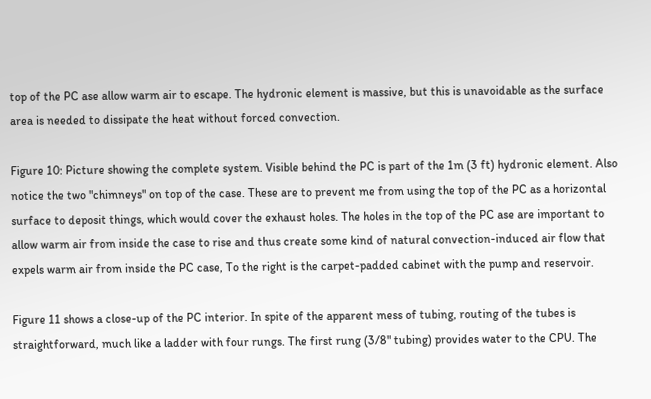top of the PC ase allow warm air to escape. The hydronic element is massive, but this is unavoidable as the surface area is needed to dissipate the heat without forced convection.

Figure 10: Picture showing the complete system. Visible behind the PC is part of the 1m (3 ft) hydronic element. Also notice the two "chimneys" on top of the case. These are to prevent me from using the top of the PC as a horizontal surface to deposit things, which would cover the exhaust holes. The holes in the top of the PC ase are important to allow warm air from inside the case to rise and thus create some kind of natural convection-induced air flow that expels warm air from inside the PC case, To the right is the carpet-padded cabinet with the pump and reservoir.

Figure 11 shows a close-up of the PC interior. In spite of the apparent mess of tubing, routing of the tubes is straightforward, much like a ladder with four rungs. The first rung (3/8" tubing) provides water to the CPU. The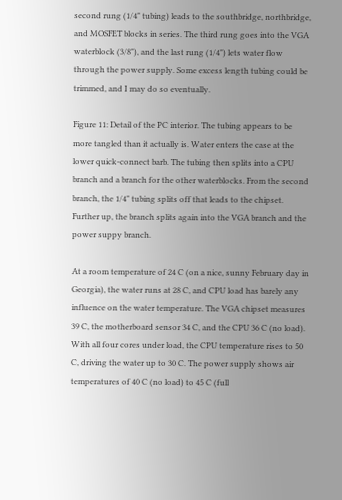second rung (1/4" tubing) leads to the southbridge, northbridge, and MOSFET blocks in series. The third rung goes into the VGA waterblock (3/8"), and the last rung (1/4") lets water flow through the power supply. Some excess length tubing could be trimmed, and I may do so eventually.

Figure 11: Detail of the PC interior. The tubing appears to be more tangled than it actually is. Water enters the case at the lower quick-connect barb. The tubing then splits into a CPU branch and a branch for the other waterblocks. From the second branch, the 1/4" tubing splits off that leads to the chipset. Further up, the branch splits again into the VGA branch and the power suppy branch.

At a room temperature of 24 C (on a nice, sunny February day in Georgia), the water runs at 28 C, and CPU load has barely any influence on the water temperature. The VGA chipset measures 39 C, the motherboard sensor 34 C, and the CPU 36 C (no load). With all four cores under load, the CPU temperature rises to 50 C, driving the water up to 30 C. The power supply shows air temperatures of 40 C (no load) to 45 C (full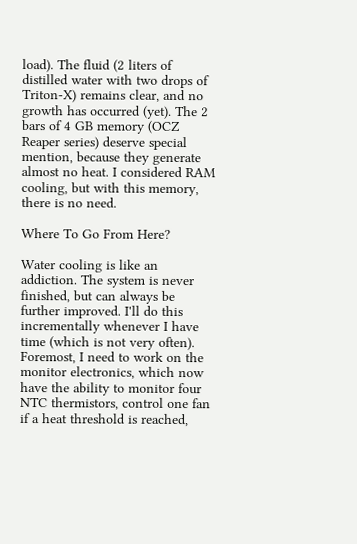load). The fluid (2 liters of distilled water with two drops of Triton-X) remains clear, and no growth has occurred (yet). The 2 bars of 4 GB memory (OCZ Reaper series) deserve special mention, because they generate almost no heat. I considered RAM cooling, but with this memory, there is no need.

Where To Go From Here?

Water cooling is like an addiction. The system is never finished, but can always be further improved. I'll do this incrementally whenever I have time (which is not very often). Foremost, I need to work on the monitor electronics, which now have the ability to monitor four NTC thermistors, control one fan if a heat threshold is reached,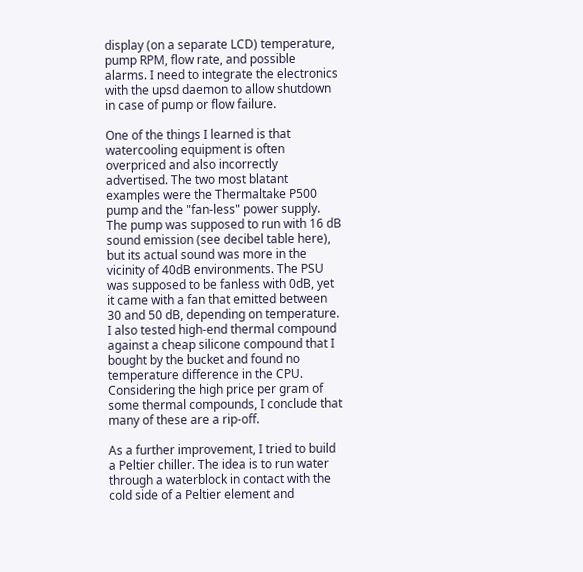display (on a separate LCD) temperature, pump RPM, flow rate, and possible alarms. I need to integrate the electronics with the upsd daemon to allow shutdown in case of pump or flow failure.

One of the things I learned is that watercooling equipment is often overpriced and also incorrectly advertised. The two most blatant examples were the Thermaltake P500 pump and the "fan-less" power supply. The pump was supposed to run with 16 dB sound emission (see decibel table here), but its actual sound was more in the vicinity of 40dB environments. The PSU was supposed to be fanless with 0dB, yet it came with a fan that emitted between 30 and 50 dB, depending on temperature. I also tested high-end thermal compound against a cheap silicone compound that I bought by the bucket and found no temperature difference in the CPU. Considering the high price per gram of some thermal compounds, I conclude that many of these are a rip-off.

As a further improvement, I tried to build a Peltier chiller. The idea is to run water through a waterblock in contact with the cold side of a Peltier element and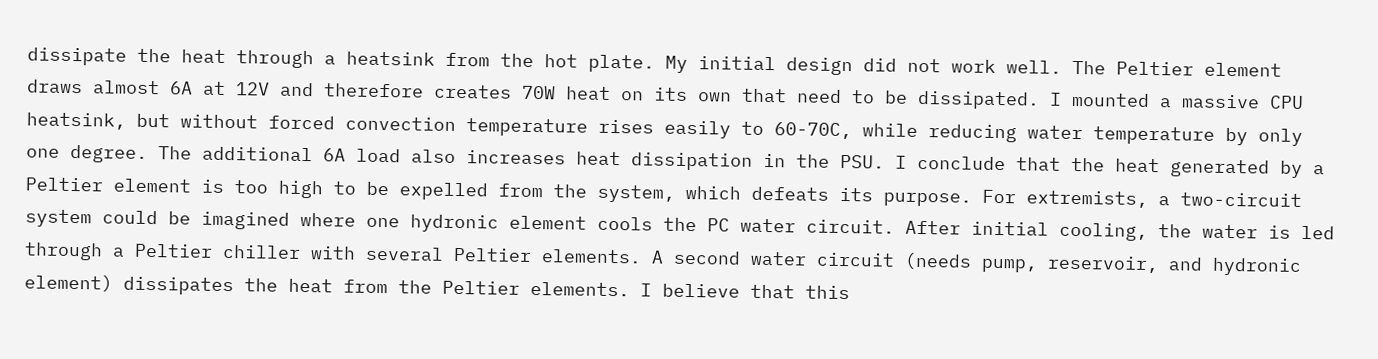dissipate the heat through a heatsink from the hot plate. My initial design did not work well. The Peltier element draws almost 6A at 12V and therefore creates 70W heat on its own that need to be dissipated. I mounted a massive CPU heatsink, but without forced convection temperature rises easily to 60-70C, while reducing water temperature by only one degree. The additional 6A load also increases heat dissipation in the PSU. I conclude that the heat generated by a Peltier element is too high to be expelled from the system, which defeats its purpose. For extremists, a two-circuit system could be imagined where one hydronic element cools the PC water circuit. After initial cooling, the water is led through a Peltier chiller with several Peltier elements. A second water circuit (needs pump, reservoir, and hydronic element) dissipates the heat from the Peltier elements. I believe that this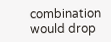combination would drop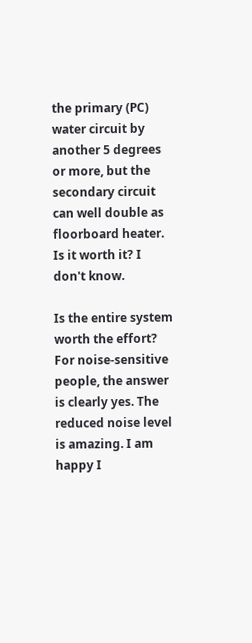the primary (PC) water circuit by another 5 degrees or more, but the secondary circuit can well double as floorboard heater. Is it worth it? I don't know.

Is the entire system worth the effort? For noise-sensitive people, the answer is clearly yes. The reduced noise level is amazing. I am happy I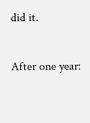did it.

After one year: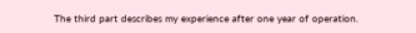The third part describes my experience after one year of operation.